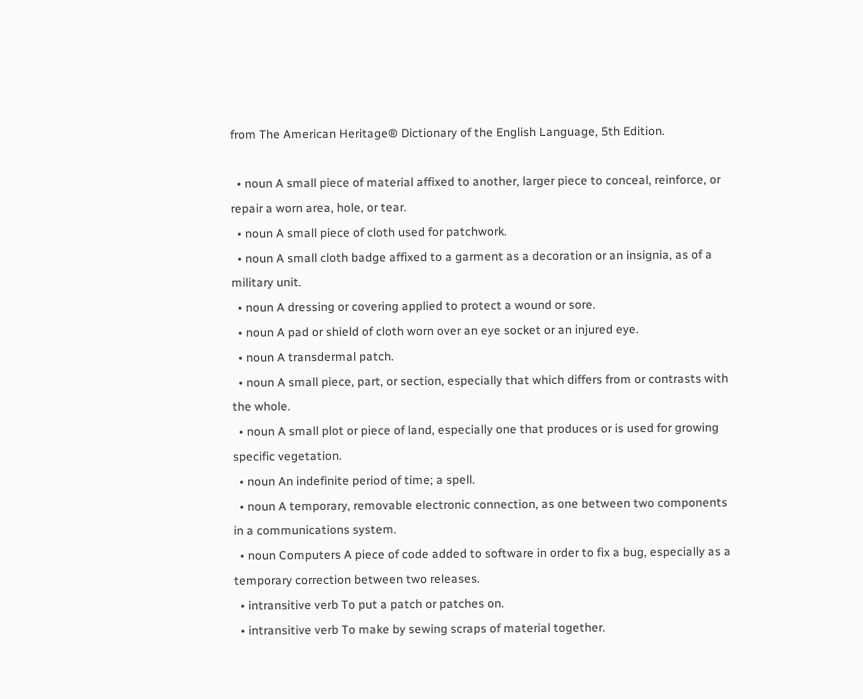from The American Heritage® Dictionary of the English Language, 5th Edition.

  • noun A small piece of material affixed to another, larger piece to conceal, reinforce, or repair a worn area, hole, or tear.
  • noun A small piece of cloth used for patchwork.
  • noun A small cloth badge affixed to a garment as a decoration or an insignia, as of a military unit.
  • noun A dressing or covering applied to protect a wound or sore.
  • noun A pad or shield of cloth worn over an eye socket or an injured eye.
  • noun A transdermal patch.
  • noun A small piece, part, or section, especially that which differs from or contrasts with the whole.
  • noun A small plot or piece of land, especially one that produces or is used for growing specific vegetation.
  • noun An indefinite period of time; a spell.
  • noun A temporary, removable electronic connection, as one between two components in a communications system.
  • noun Computers A piece of code added to software in order to fix a bug, especially as a temporary correction between two releases.
  • intransitive verb To put a patch or patches on.
  • intransitive verb To make by sewing scraps of material together.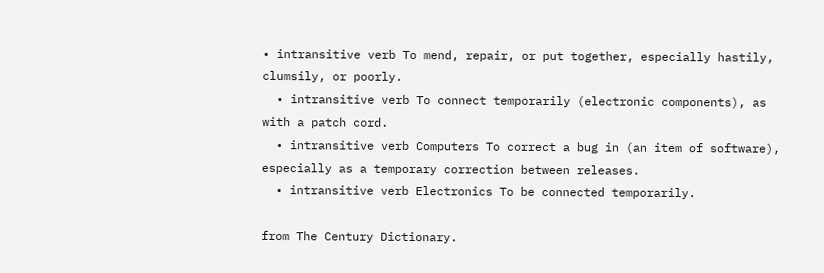• intransitive verb To mend, repair, or put together, especially hastily, clumsily, or poorly.
  • intransitive verb To connect temporarily (electronic components), as with a patch cord.
  • intransitive verb Computers To correct a bug in (an item of software), especially as a temporary correction between releases.
  • intransitive verb Electronics To be connected temporarily.

from The Century Dictionary.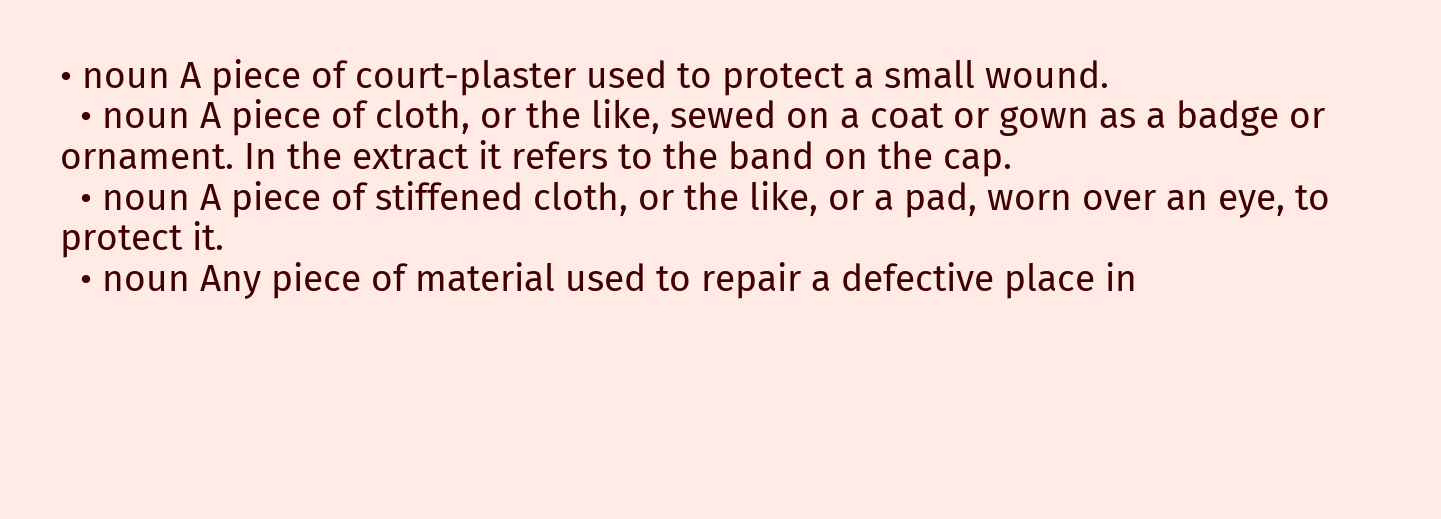• noun A piece of court-plaster used to protect a small wound.
  • noun A piece of cloth, or the like, sewed on a coat or gown as a badge or ornament. In the extract it refers to the band on the cap.
  • noun A piece of stiffened cloth, or the like, or a pad, worn over an eye, to protect it.
  • noun Any piece of material used to repair a defective place in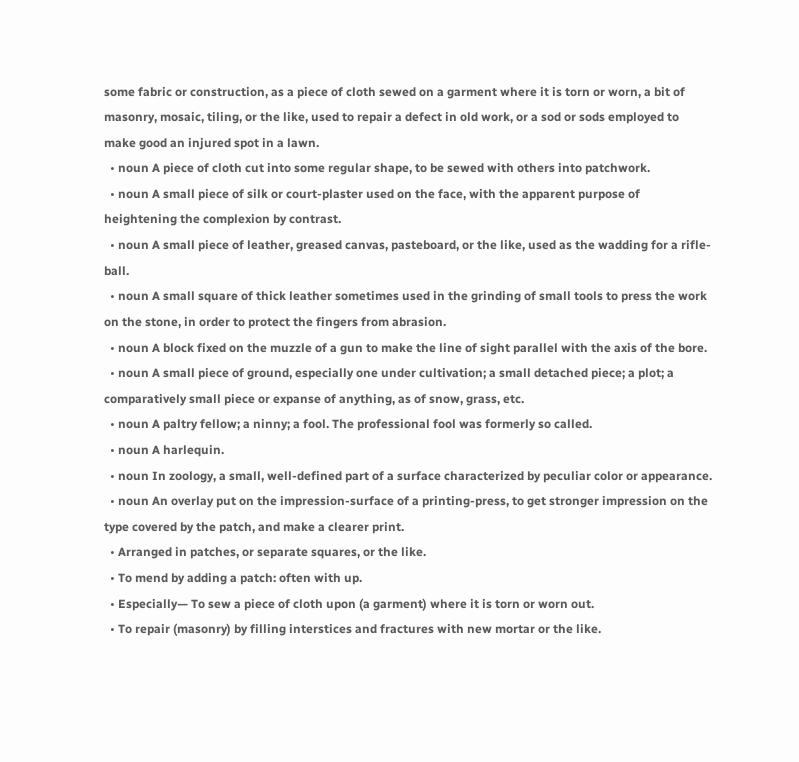some fabric or construction, as a piece of cloth sewed on a garment where it is torn or worn, a bit of masonry, mosaic, tiling, or the like, used to repair a defect in old work, or a sod or sods employed to make good an injured spot in a lawn.
  • noun A piece of cloth cut into some regular shape, to be sewed with others into patchwork.
  • noun A small piece of silk or court-plaster used on the face, with the apparent purpose of heightening the complexion by contrast.
  • noun A small piece of leather, greased canvas, pasteboard, or the like, used as the wadding for a rifle-ball.
  • noun A small square of thick leather sometimes used in the grinding of small tools to press the work on the stone, in order to protect the fingers from abrasion.
  • noun A block fixed on the muzzle of a gun to make the line of sight parallel with the axis of the bore.
  • noun A small piece of ground, especially one under cultivation; a small detached piece; a plot; a comparatively small piece or expanse of anything, as of snow, grass, etc.
  • noun A paltry fellow; a ninny; a fool. The professional fool was formerly so called.
  • noun A harlequin.
  • noun In zoology, a small, well-defined part of a surface characterized by peculiar color or appearance.
  • noun An overlay put on the impression-surface of a printing-press, to get stronger impression on the type covered by the patch, and make a clearer print.
  • Arranged in patches, or separate squares, or the like.
  • To mend by adding a patch: often with up.
  • Especially— To sew a piece of cloth upon (a garment) where it is torn or worn out.
  • To repair (masonry) by filling interstices and fractures with new mortar or the like.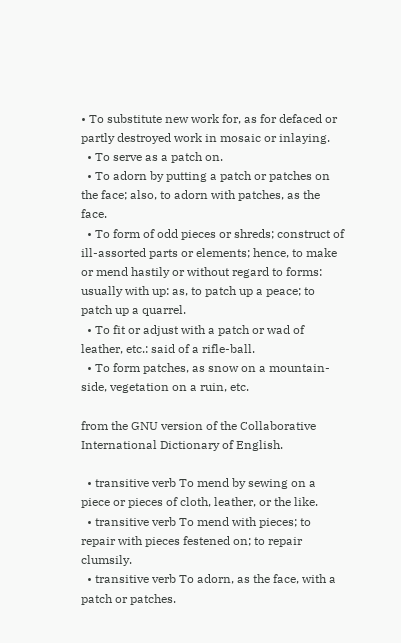• To substitute new work for, as for defaced or partly destroyed work in mosaic or inlaying.
  • To serve as a patch on.
  • To adorn by putting a patch or patches on the face; also, to adorn with patches, as the face.
  • To form of odd pieces or shreds; construct of ill-assorted parts or elements; hence, to make or mend hastily or without regard to forms: usually with up: as, to patch up a peace; to patch up a quarrel.
  • To fit or adjust with a patch or wad of leather, etc.: said of a rifle-ball.
  • To form patches, as snow on a mountain-side, vegetation on a ruin, etc.

from the GNU version of the Collaborative International Dictionary of English.

  • transitive verb To mend by sewing on a piece or pieces of cloth, leather, or the like.
  • transitive verb To mend with pieces; to repair with pieces festened on; to repair clumsily.
  • transitive verb To adorn, as the face, with a patch or patches.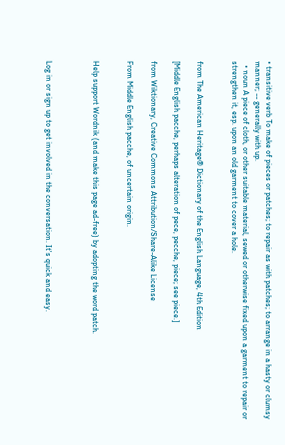• transitive verb To make of pieces or patches; to repair as with patches; to arrange in a hasty or clumsy manner; -- generally with up.
  • noun A piece of cloth, or other suitable material, sewed or otherwise fixed upon a garment to repair or strengthen it, esp. upon an old garment to cover a hole.


from The American Heritage® Dictionary of the English Language, 4th Edition

[Middle English pacche, perhaps alteration of pece, pecche, piece; see piece.]

from Wiktionary, Creative Commons Attribution/Share-Alike License

From Middle English pacche, of uncertain origin.


Help support Wordnik (and make this page ad-free) by adopting the word patch.



Log in or sign up to get involved in the conversation. It's quick and easy.